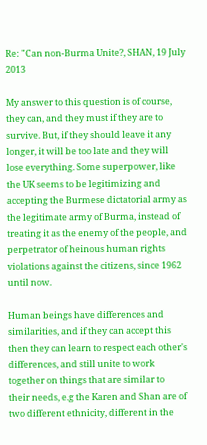Re: "Can non-Burma Unite?, SHAN, 19 July 2013

My answer to this question is of course, they can, and they must if they are to survive. But, if they should leave it any longer, it will be too late and they will lose everything. Some superpower, like the UK seems to be legitimizing and accepting the Burmese dictatorial army as the legitimate army of Burma, instead of treating it as the enemy of the people, and perpetrator of heinous human rights violations against the citizens, since 1962 until now.

Human beings have differences and similarities, and if they can accept this then they can learn to respect each other's differences, and still unite to work together on things that are similar to  their needs, e.g the Karen and Shan are of two different ethnicity, different in the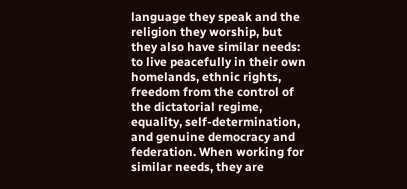language they speak and the religion they worship, but they also have similar needs:  to live peacefully in their own homelands, ethnic rights, freedom from the control of the dictatorial regime, equality, self-determination, and genuine democracy and federation. When working for similar needs, they are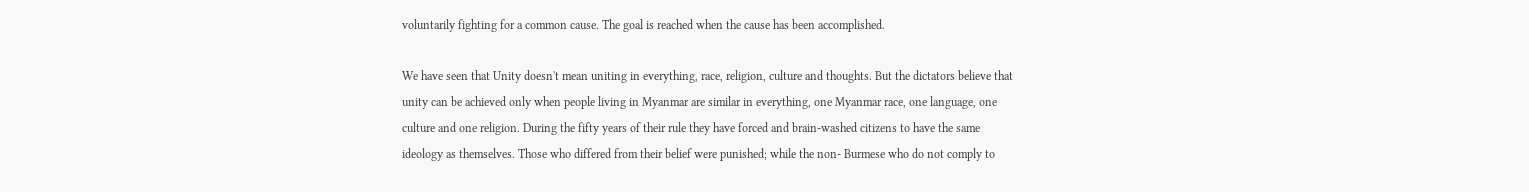voluntarily fighting for a common cause. The goal is reached when the cause has been accomplished.

We have seen that Unity doesn't mean uniting in everything, race, religion, culture and thoughts. But the dictators believe that unity can be achieved only when people living in Myanmar are similar in everything, one Myanmar race, one language, one culture and one religion. During the fifty years of their rule they have forced and brain-washed citizens to have the same ideology as themselves. Those who differed from their belief were punished; while the non- Burmese who do not comply to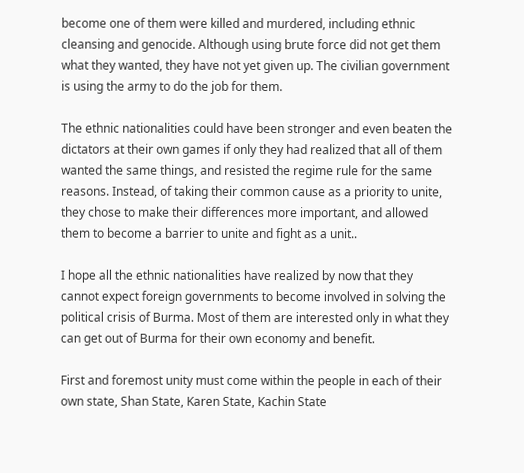become one of them were killed and murdered, including ethnic cleansing and genocide. Although using brute force did not get them what they wanted, they have not yet given up. The civilian government is using the army to do the job for them.

The ethnic nationalities could have been stronger and even beaten the dictators at their own games if only they had realized that all of them wanted the same things, and resisted the regime rule for the same reasons. Instead, of taking their common cause as a priority to unite, they chose to make their differences more important, and allowed them to become a barrier to unite and fight as a unit..

I hope all the ethnic nationalities have realized by now that they cannot expect foreign governments to become involved in solving the political crisis of Burma. Most of them are interested only in what they can get out of Burma for their own economy and benefit.

First and foremost unity must come within the people in each of their own state, Shan State, Karen State, Kachin State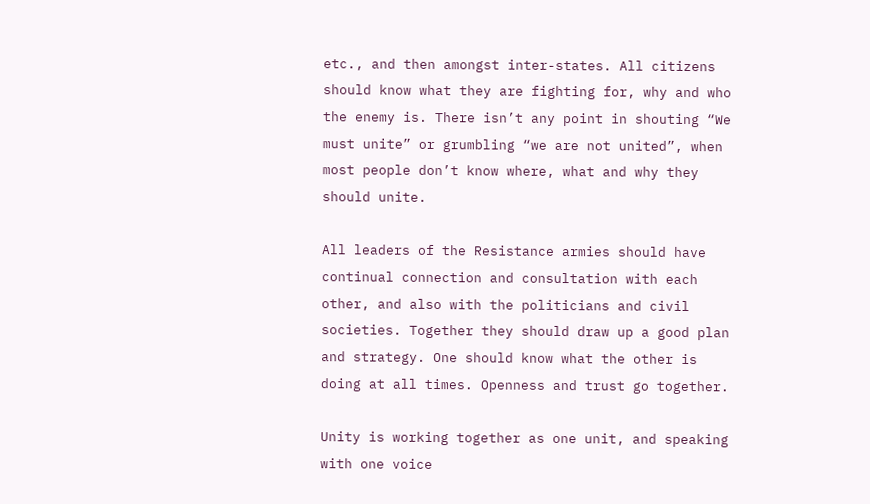etc., and then amongst inter-states. All citizens should know what they are fighting for, why and who the enemy is. There isn’t any point in shouting “We must unite” or grumbling “we are not united”, when most people don’t know where, what and why they should unite.

All leaders of the Resistance armies should have continual connection and consultation with each other, and also with the politicians and civil societies. Together they should draw up a good plan and strategy. One should know what the other is doing at all times. Openness and trust go together.

Unity is working together as one unit, and speaking with one voice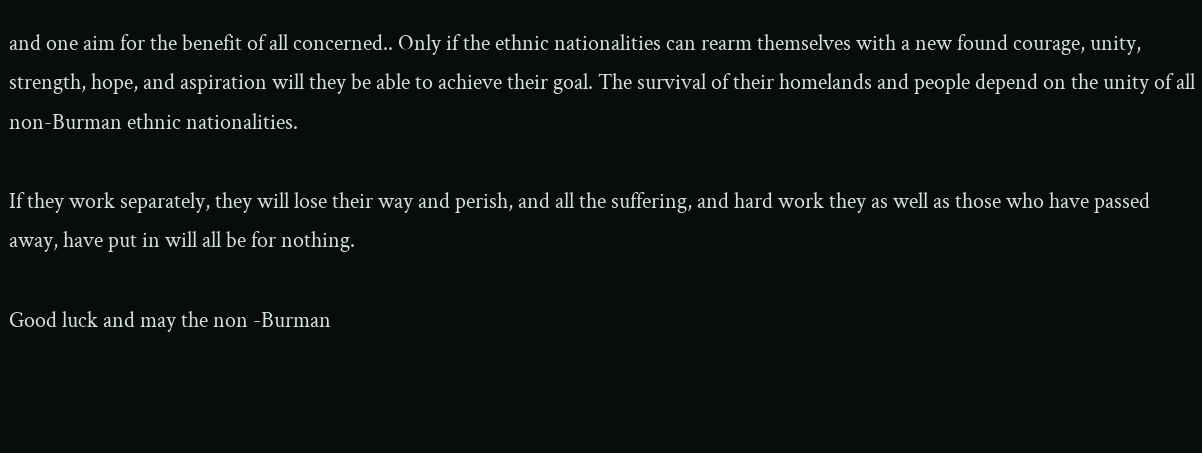and one aim for the benefit of all concerned.. Only if the ethnic nationalities can rearm themselves with a new found courage, unity, strength, hope, and aspiration will they be able to achieve their goal. The survival of their homelands and people depend on the unity of all non-Burman ethnic nationalities.

If they work separately, they will lose their way and perish, and all the suffering, and hard work they as well as those who have passed away, have put in will all be for nothing.

Good luck and may the non -Burman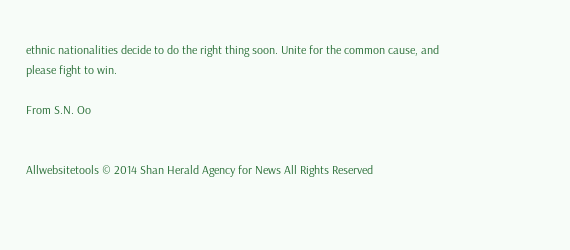ethnic nationalities decide to do the right thing soon. Unite for the common cause, and please fight to win.

From S.N. Oo


Allwebsitetools © 2014 Shan Herald Agency for News All Rights Reserved